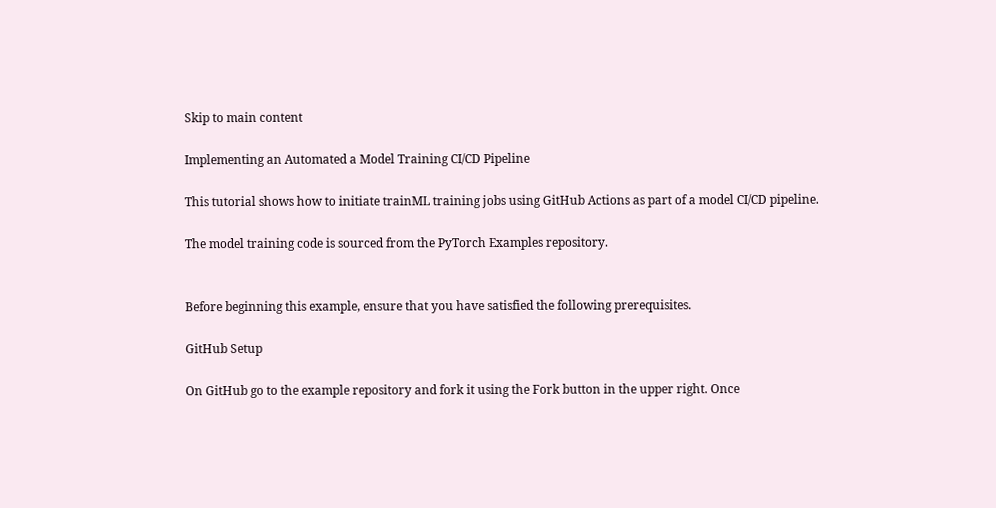Skip to main content

Implementing an Automated a Model Training CI/CD Pipeline

This tutorial shows how to initiate trainML training jobs using GitHub Actions as part of a model CI/CD pipeline.

The model training code is sourced from the PyTorch Examples repository.


Before beginning this example, ensure that you have satisfied the following prerequisites.

GitHub Setup

On GitHub go to the example repository and fork it using the Fork button in the upper right. Once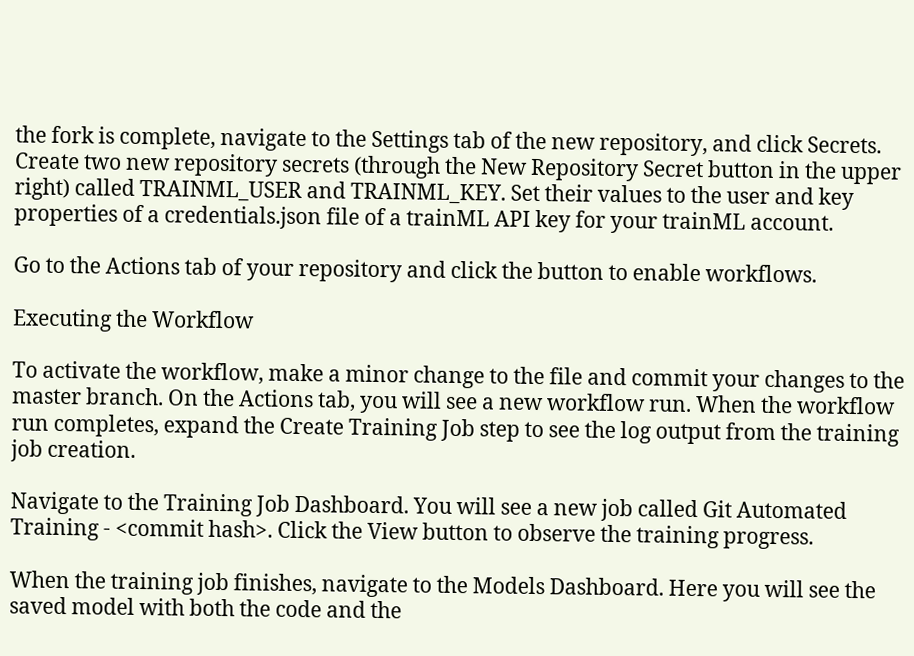the fork is complete, navigate to the Settings tab of the new repository, and click Secrets. Create two new repository secrets (through the New Repository Secret button in the upper right) called TRAINML_USER and TRAINML_KEY. Set their values to the user and key properties of a credentials.json file of a trainML API key for your trainML account.

Go to the Actions tab of your repository and click the button to enable workflows.

Executing the Workflow

To activate the workflow, make a minor change to the file and commit your changes to the master branch. On the Actions tab, you will see a new workflow run. When the workflow run completes, expand the Create Training Job step to see the log output from the training job creation.

Navigate to the Training Job Dashboard. You will see a new job called Git Automated Training - <commit hash>. Click the View button to observe the training progress.

When the training job finishes, navigate to the Models Dashboard. Here you will see the saved model with both the code and the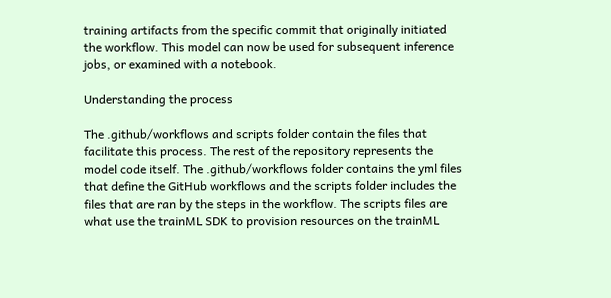training artifacts from the specific commit that originally initiated the workflow. This model can now be used for subsequent inference jobs, or examined with a notebook.

Understanding the process

The .github/workflows and scripts folder contain the files that facilitate this process. The rest of the repository represents the model code itself. The .github/workflows folder contains the yml files that define the GitHub workflows and the scripts folder includes the files that are ran by the steps in the workflow. The scripts files are what use the trainML SDK to provision resources on the trainML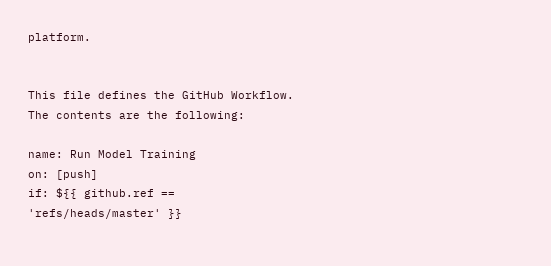platform.


This file defines the GitHub Workflow. The contents are the following:

name: Run Model Training
on: [push]
if: ${{ github.ref == 'refs/heads/master' }}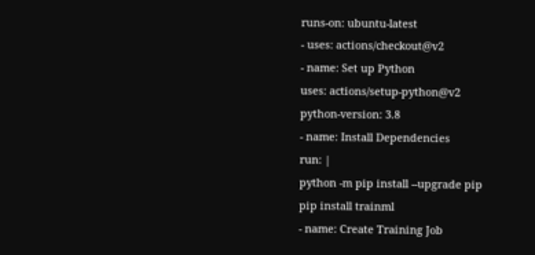runs-on: ubuntu-latest
- uses: actions/checkout@v2
- name: Set up Python
uses: actions/setup-python@v2
python-version: 3.8
- name: Install Dependencies
run: |
python -m pip install --upgrade pip
pip install trainml
- name: Create Training Job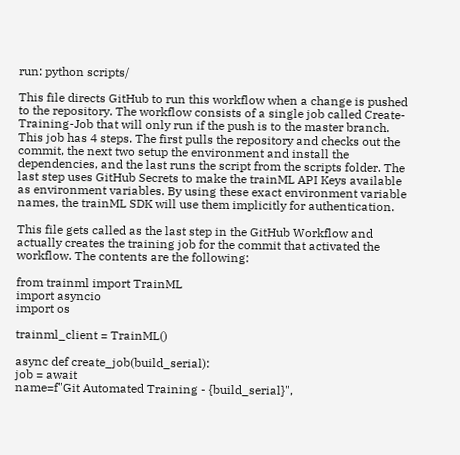run: python scripts/

This file directs GitHub to run this workflow when a change is pushed to the repository. The workflow consists of a single job called Create-Training-Job that will only run if the push is to the master branch. This job has 4 steps. The first pulls the repository and checks out the commit, the next two setup the environment and install the dependencies, and the last runs the script from the scripts folder. The last step uses GitHub Secrets to make the trainML API Keys available as environment variables. By using these exact environment variable names, the trainML SDK will use them implicitly for authentication.

This file gets called as the last step in the GitHub Workflow and actually creates the training job for the commit that activated the workflow. The contents are the following:

from trainml import TrainML
import asyncio
import os

trainml_client = TrainML()

async def create_job(build_serial):
job = await
name=f"Git Automated Training - {build_serial}",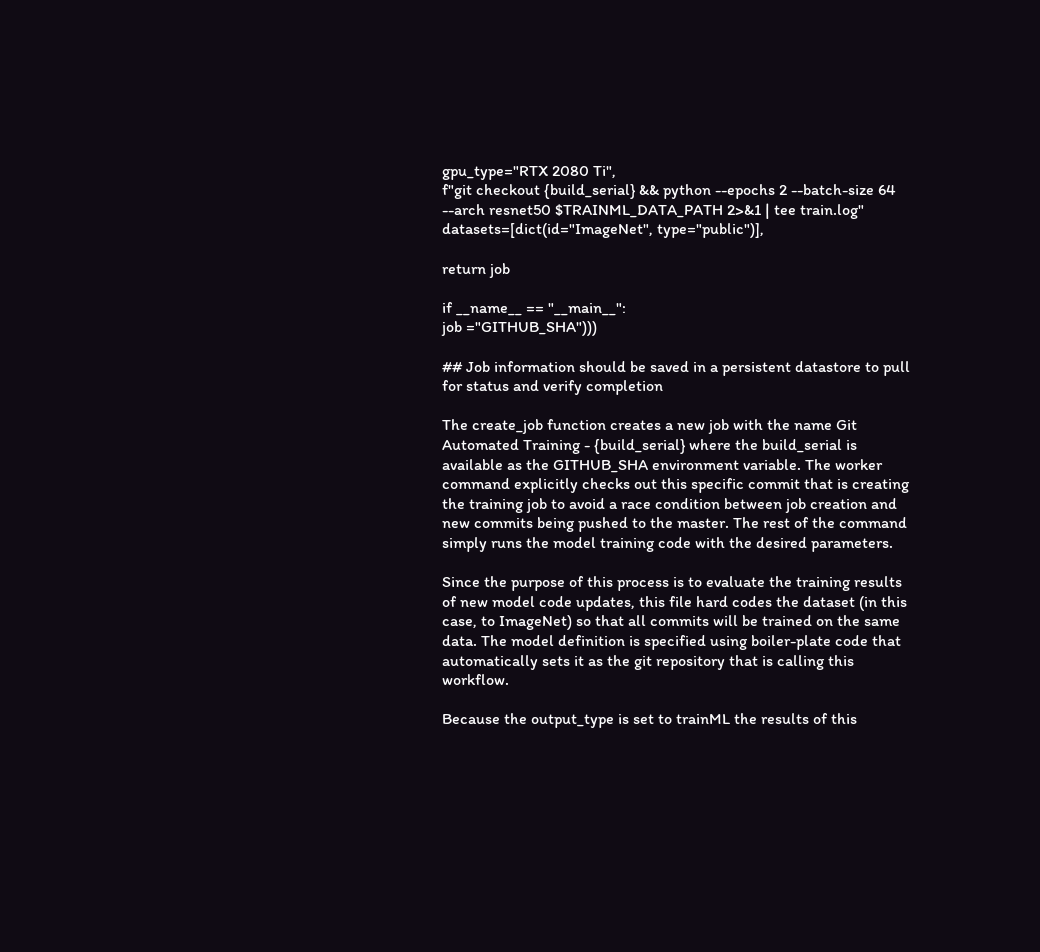gpu_type="RTX 2080 Ti",
f"git checkout {build_serial} && python --epochs 2 --batch-size 64 --arch resnet50 $TRAINML_DATA_PATH 2>&1 | tee train.log"
datasets=[dict(id="ImageNet", type="public")],

return job

if __name__ == "__main__":
job ="GITHUB_SHA")))

## Job information should be saved in a persistent datastore to pull for status and verify completion

The create_job function creates a new job with the name Git Automated Training - {build_serial} where the build_serial is available as the GITHUB_SHA environment variable. The worker command explicitly checks out this specific commit that is creating the training job to avoid a race condition between job creation and new commits being pushed to the master. The rest of the command simply runs the model training code with the desired parameters.

Since the purpose of this process is to evaluate the training results of new model code updates, this file hard codes the dataset (in this case, to ImageNet) so that all commits will be trained on the same data. The model definition is specified using boiler-plate code that automatically sets it as the git repository that is calling this workflow.

Because the output_type is set to trainML the results of this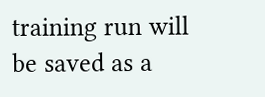training run will be saved as a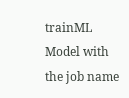trainML Model with the job name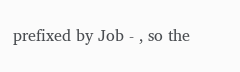prefixed by Job - , so the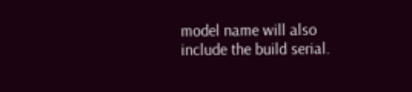model name will also include the build serial.